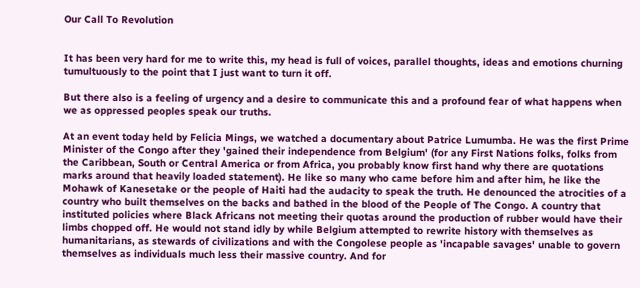Our Call To Revolution


It has been very hard for me to write this, my head is full of voices, parallel thoughts, ideas and emotions churning tumultuously to the point that I just want to turn it off.

But there also is a feeling of urgency and a desire to communicate this and a profound fear of what happens when we as oppressed peoples speak our truths.

At an event today held by Felicia Mings, we watched a documentary about Patrice Lumumba. He was the first Prime Minister of the Congo after they 'gained their independence from Belgium' (for any First Nations folks, folks from the Caribbean, South or Central America or from Africa, you probably know first hand why there are quotations marks around that heavily loaded statement). He like so many who came before him and after him, he like the Mohawk of Kanesetake or the people of Haiti had the audacity to speak the truth. He denounced the atrocities of a country who built themselves on the backs and bathed in the blood of the People of The Congo. A country that instituted policies where Black Africans not meeting their quotas around the production of rubber would have their limbs chopped off. He would not stand idly by while Belgium attempted to rewrite history with themselves as humanitarians, as stewards of civilizations and with the Congolese people as 'incapable savages' unable to govern themselves as individuals much less their massive country. And for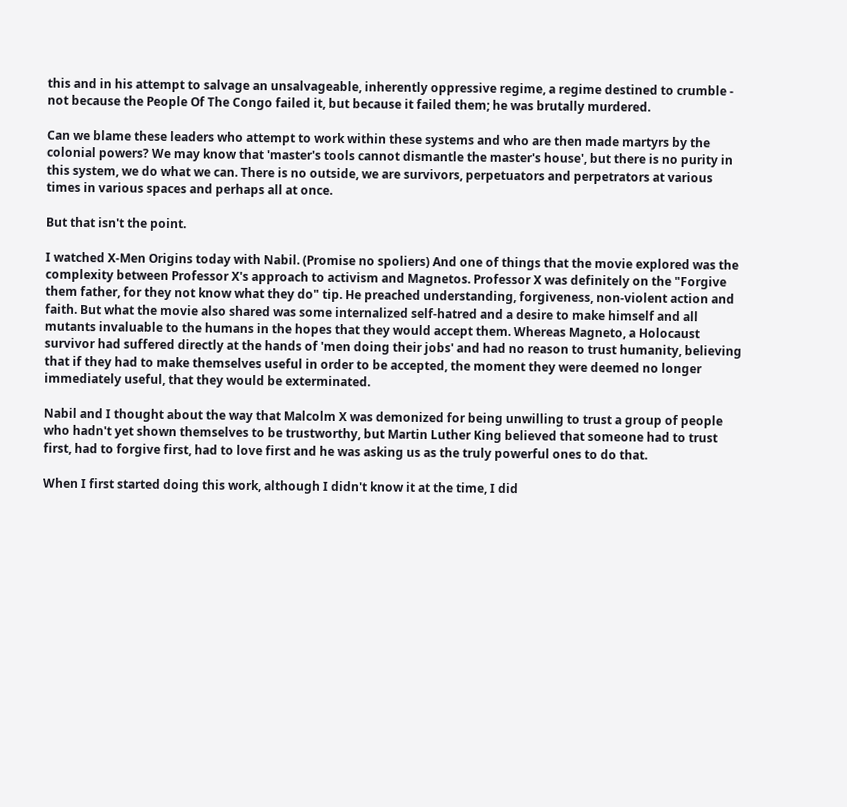this and in his attempt to salvage an unsalvageable, inherently oppressive regime, a regime destined to crumble - not because the People Of The Congo failed it, but because it failed them; he was brutally murdered.

Can we blame these leaders who attempt to work within these systems and who are then made martyrs by the colonial powers? We may know that 'master's tools cannot dismantle the master's house', but there is no purity in this system, we do what we can. There is no outside, we are survivors, perpetuators and perpetrators at various times in various spaces and perhaps all at once.

But that isn't the point.

I watched X-Men Origins today with Nabil. (Promise no spoliers) And one of things that the movie explored was the complexity between Professor X's approach to activism and Magnetos. Professor X was definitely on the "Forgive them father, for they not know what they do" tip. He preached understanding, forgiveness, non-violent action and faith. But what the movie also shared was some internalized self-hatred and a desire to make himself and all mutants invaluable to the humans in the hopes that they would accept them. Whereas Magneto, a Holocaust survivor had suffered directly at the hands of 'men doing their jobs' and had no reason to trust humanity, believing that if they had to make themselves useful in order to be accepted, the moment they were deemed no longer immediately useful, that they would be exterminated.

Nabil and I thought about the way that Malcolm X was demonized for being unwilling to trust a group of people who hadn't yet shown themselves to be trustworthy, but Martin Luther King believed that someone had to trust first, had to forgive first, had to love first and he was asking us as the truly powerful ones to do that.

When I first started doing this work, although I didn't know it at the time, I did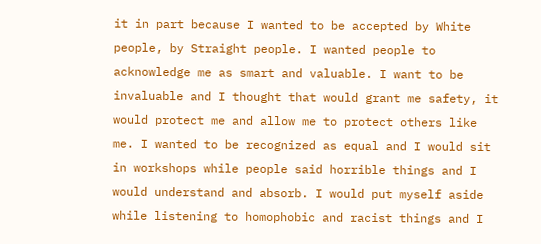it in part because I wanted to be accepted by White people, by Straight people. I wanted people to acknowledge me as smart and valuable. I want to be invaluable and I thought that would grant me safety, it would protect me and allow me to protect others like me. I wanted to be recognized as equal and I would sit in workshops while people said horrible things and I would understand and absorb. I would put myself aside while listening to homophobic and racist things and I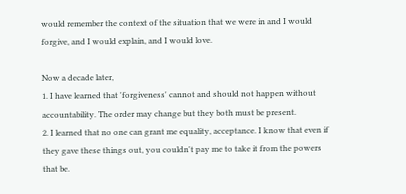would remember the context of the situation that we were in and I would forgive, and I would explain, and I would love.

Now a decade later,
1. I have learned that 'forgiveness' cannot and should not happen without accountability. The order may change but they both must be present.
2. I learned that no one can grant me equality, acceptance. I know that even if they gave these things out, you couldn't pay me to take it from the powers that be.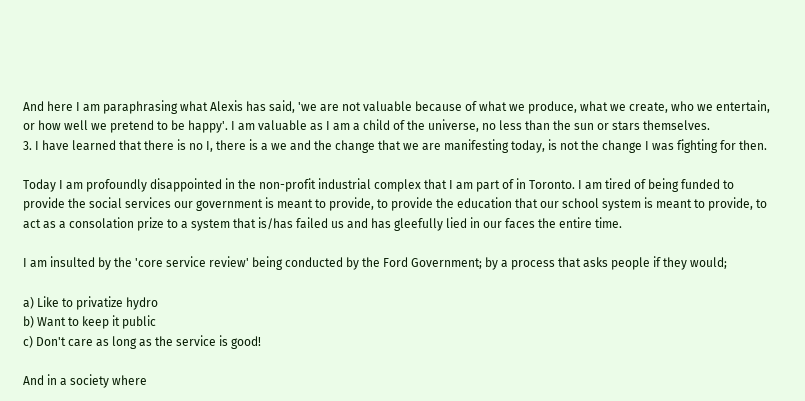And here I am paraphrasing what Alexis has said, 'we are not valuable because of what we produce, what we create, who we entertain, or how well we pretend to be happy'. I am valuable as I am a child of the universe, no less than the sun or stars themselves.
3. I have learned that there is no I, there is a we and the change that we are manifesting today, is not the change I was fighting for then.

Today I am profoundly disappointed in the non-profit industrial complex that I am part of in Toronto. I am tired of being funded to provide the social services our government is meant to provide, to provide the education that our school system is meant to provide, to act as a consolation prize to a system that is/has failed us and has gleefully lied in our faces the entire time.

I am insulted by the 'core service review' being conducted by the Ford Government; by a process that asks people if they would;

a) Like to privatize hydro
b) Want to keep it public
c) Don't care as long as the service is good!

And in a society where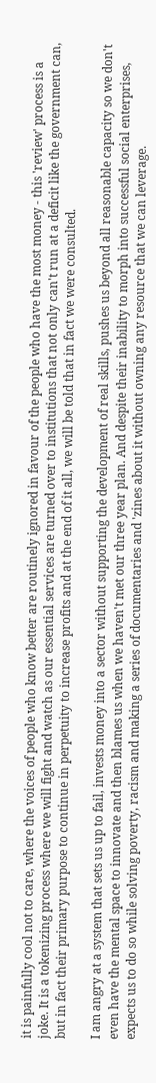it is painfully cool not to care, where the voices of people who know better are routinely ignored in favour of the people who have the most money - this 'review' process is a joke. It is a tokenizing process where we will fight and watch as our essential services are turned over to institutions that not only can't run at a deficit like the government can, but in fact their primary purpose to continue in perpetuity to increase profits and at the end of it all, we will be told that in fact we were consulted.

I am angry at a system that sets us up to fail, invests money into a sector without supporting the development of real skills, pushes us beyond all reasonable capacity so we don't even have the mental space to innovate and then blames us when we haven't met our three year plan. And despite their inability to morph into successful social enterprises, expects us to do so while solving poverty, racism and making a series of documentaries and 'zines about it without owning any resource that we can leverage.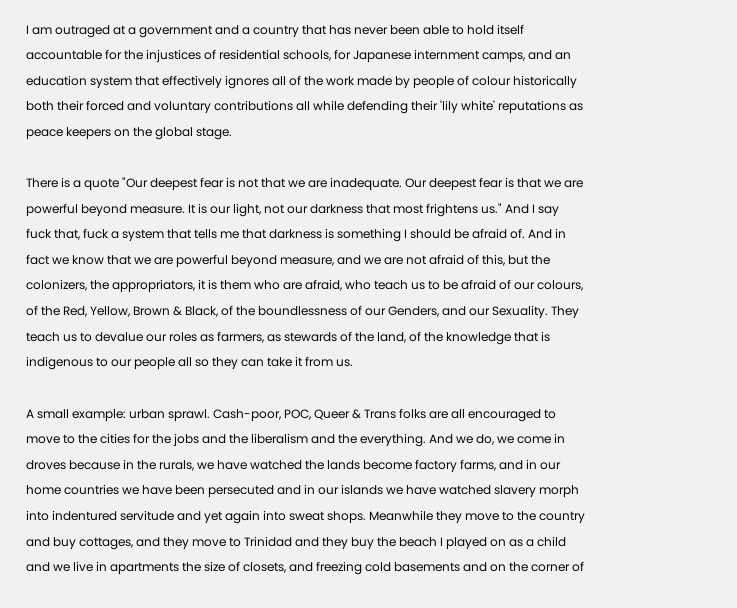I am outraged at a government and a country that has never been able to hold itself accountable for the injustices of residential schools, for Japanese internment camps, and an education system that effectively ignores all of the work made by people of colour historically both their forced and voluntary contributions all while defending their 'lily white' reputations as peace keepers on the global stage.

There is a quote "Our deepest fear is not that we are inadequate. Our deepest fear is that we are powerful beyond measure. It is our light, not our darkness that most frightens us." And I say fuck that, fuck a system that tells me that darkness is something I should be afraid of. And in fact we know that we are powerful beyond measure, and we are not afraid of this, but the colonizers, the appropriators, it is them who are afraid, who teach us to be afraid of our colours, of the Red, Yellow, Brown & Black, of the boundlessness of our Genders, and our Sexuality. They teach us to devalue our roles as farmers, as stewards of the land, of the knowledge that is indigenous to our people all so they can take it from us.

A small example: urban sprawl. Cash-poor, POC, Queer & Trans folks are all encouraged to move to the cities for the jobs and the liberalism and the everything. And we do, we come in droves because in the rurals, we have watched the lands become factory farms, and in our home countries we have been persecuted and in our islands we have watched slavery morph into indentured servitude and yet again into sweat shops. Meanwhile they move to the country and buy cottages, and they move to Trinidad and they buy the beach I played on as a child and we live in apartments the size of closets, and freezing cold basements and on the corner of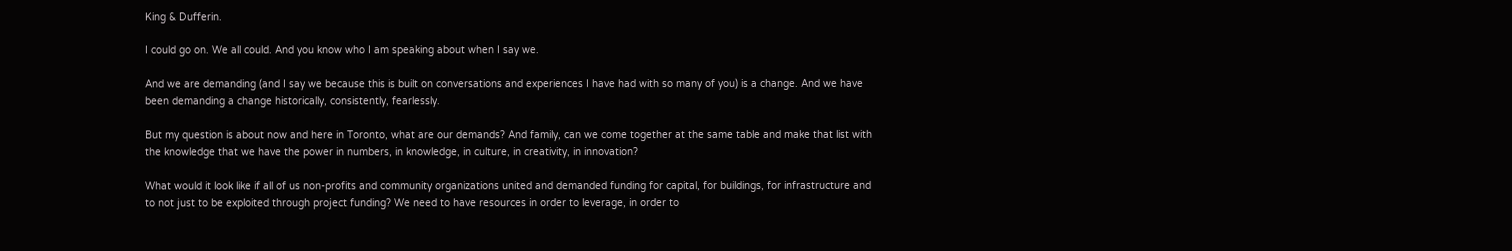King & Dufferin.

I could go on. We all could. And you know who I am speaking about when I say we.

And we are demanding (and I say we because this is built on conversations and experiences I have had with so many of you) is a change. And we have been demanding a change historically, consistently, fearlessly.

But my question is about now and here in Toronto, what are our demands? And family, can we come together at the same table and make that list with the knowledge that we have the power in numbers, in knowledge, in culture, in creativity, in innovation?

What would it look like if all of us non-profits and community organizations united and demanded funding for capital, for buildings, for infrastructure and to not just to be exploited through project funding? We need to have resources in order to leverage, in order to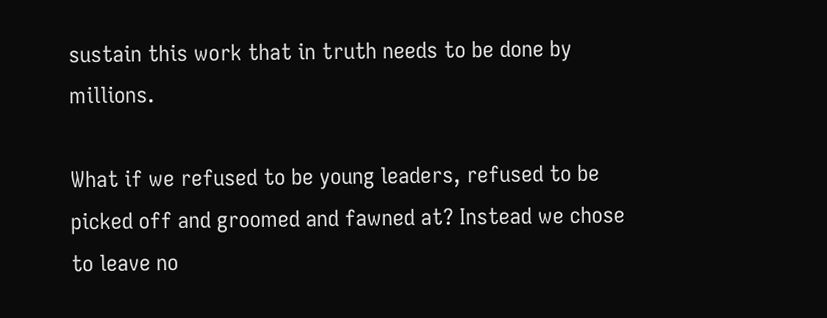sustain this work that in truth needs to be done by millions.

What if we refused to be young leaders, refused to be picked off and groomed and fawned at? Instead we chose to leave no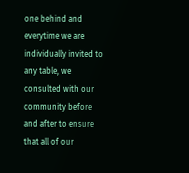one behind and everytime we are individually invited to any table, we consulted with our community before and after to ensure that all of our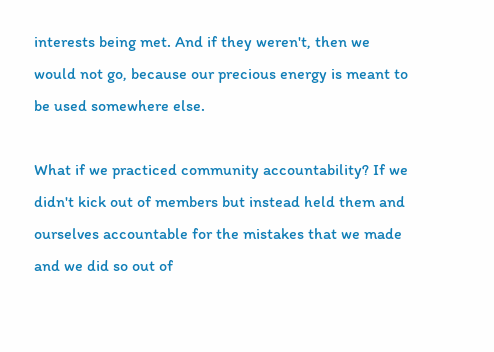interests being met. And if they weren't, then we would not go, because our precious energy is meant to be used somewhere else.

What if we practiced community accountability? If we didn't kick out of members but instead held them and ourselves accountable for the mistakes that we made and we did so out of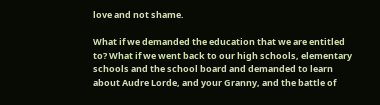love and not shame.

What if we demanded the education that we are entitled to? What if we went back to our high schools, elementary schools and the school board and demanded to learn about Audre Lorde, and your Granny, and the battle of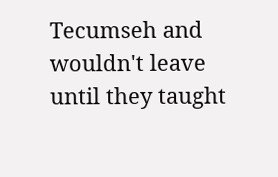Tecumseh and wouldn't leave until they taught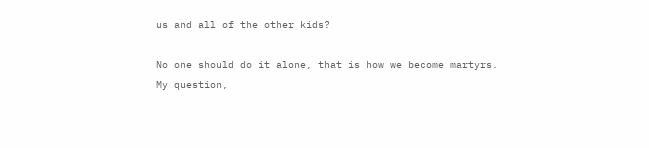us and all of the other kids?

No one should do it alone, that is how we become martyrs.
My question,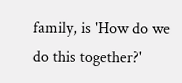family, is 'How do we do this together?'